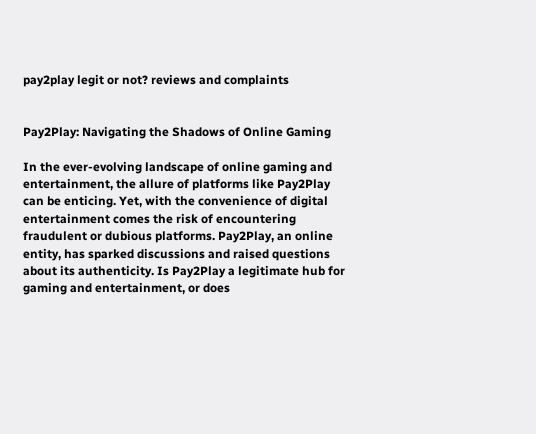pay2play legit or not? reviews and complaints


Pay2Play: Navigating the Shadows of Online Gaming

In the ever-evolving landscape of online gaming and entertainment, the allure of platforms like Pay2Play can be enticing. Yet, with the convenience of digital entertainment comes the risk of encountering fraudulent or dubious platforms. Pay2Play, an online entity, has sparked discussions and raised questions about its authenticity. Is Pay2Play a legitimate hub for gaming and entertainment, or does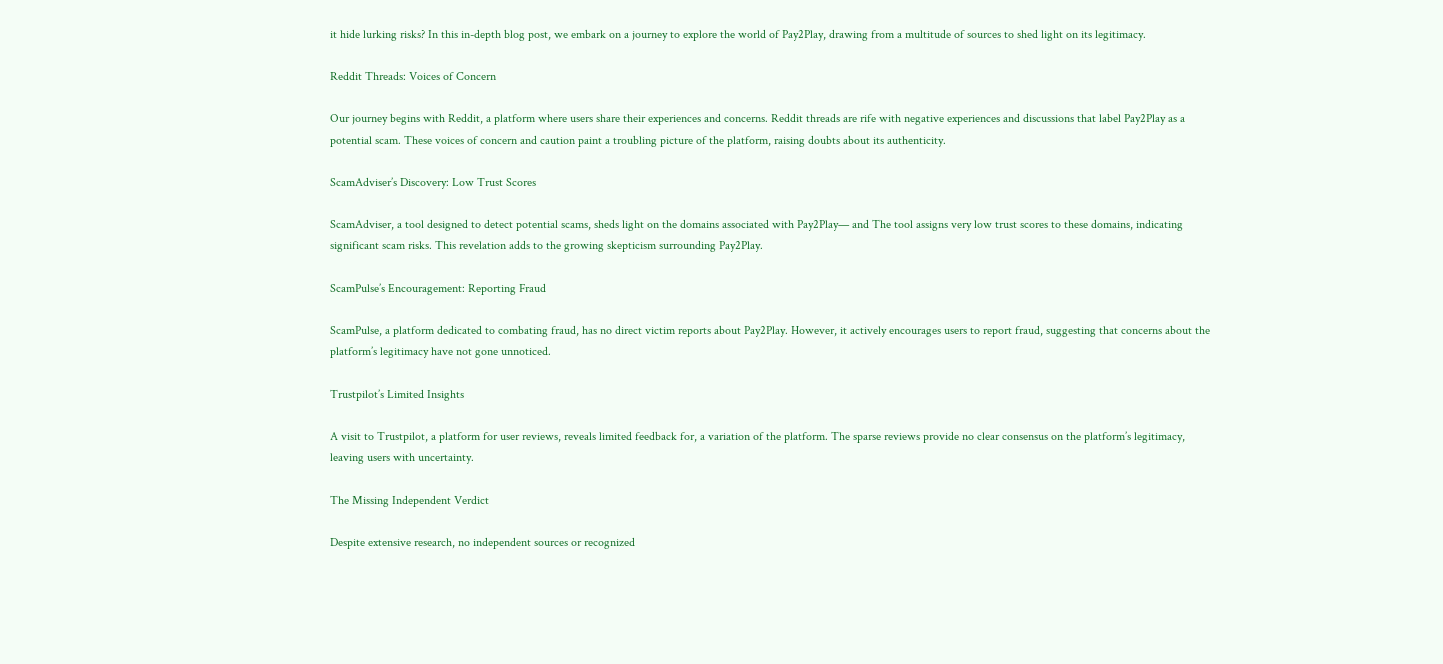it hide lurking risks? In this in-depth blog post, we embark on a journey to explore the world of Pay2Play, drawing from a multitude of sources to shed light on its legitimacy.

Reddit Threads: Voices of Concern

Our journey begins with Reddit, a platform where users share their experiences and concerns. Reddit threads are rife with negative experiences and discussions that label Pay2Play as a potential scam. These voices of concern and caution paint a troubling picture of the platform, raising doubts about its authenticity.

ScamAdviser’s Discovery: Low Trust Scores

ScamAdviser, a tool designed to detect potential scams, sheds light on the domains associated with Pay2Play— and The tool assigns very low trust scores to these domains, indicating significant scam risks. This revelation adds to the growing skepticism surrounding Pay2Play.

ScamPulse’s Encouragement: Reporting Fraud

ScamPulse, a platform dedicated to combating fraud, has no direct victim reports about Pay2Play. However, it actively encourages users to report fraud, suggesting that concerns about the platform’s legitimacy have not gone unnoticed.

Trustpilot’s Limited Insights

A visit to Trustpilot, a platform for user reviews, reveals limited feedback for, a variation of the platform. The sparse reviews provide no clear consensus on the platform’s legitimacy, leaving users with uncertainty.

The Missing Independent Verdict

Despite extensive research, no independent sources or recognized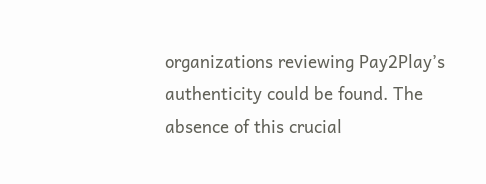organizations reviewing Pay2Play’s authenticity could be found. The absence of this crucial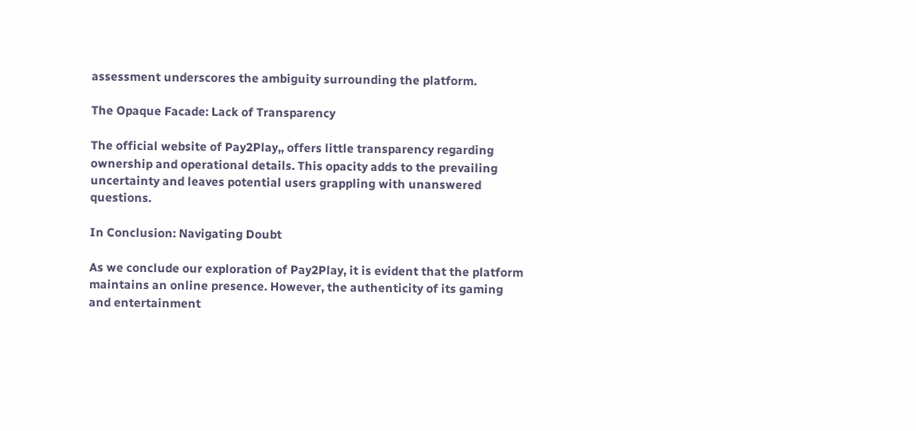assessment underscores the ambiguity surrounding the platform.

The Opaque Facade: Lack of Transparency

The official website of Pay2Play,, offers little transparency regarding ownership and operational details. This opacity adds to the prevailing uncertainty and leaves potential users grappling with unanswered questions.

In Conclusion: Navigating Doubt

As we conclude our exploration of Pay2Play, it is evident that the platform maintains an online presence. However, the authenticity of its gaming and entertainment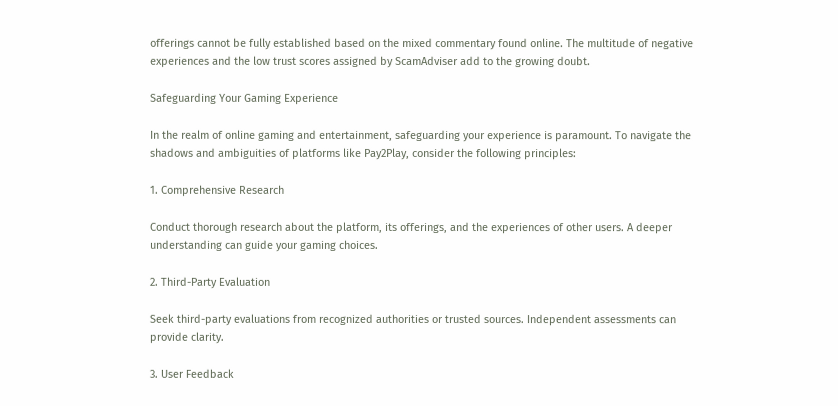offerings cannot be fully established based on the mixed commentary found online. The multitude of negative experiences and the low trust scores assigned by ScamAdviser add to the growing doubt.

Safeguarding Your Gaming Experience

In the realm of online gaming and entertainment, safeguarding your experience is paramount. To navigate the shadows and ambiguities of platforms like Pay2Play, consider the following principles:

1. Comprehensive Research

Conduct thorough research about the platform, its offerings, and the experiences of other users. A deeper understanding can guide your gaming choices.

2. Third-Party Evaluation

Seek third-party evaluations from recognized authorities or trusted sources. Independent assessments can provide clarity.

3. User Feedback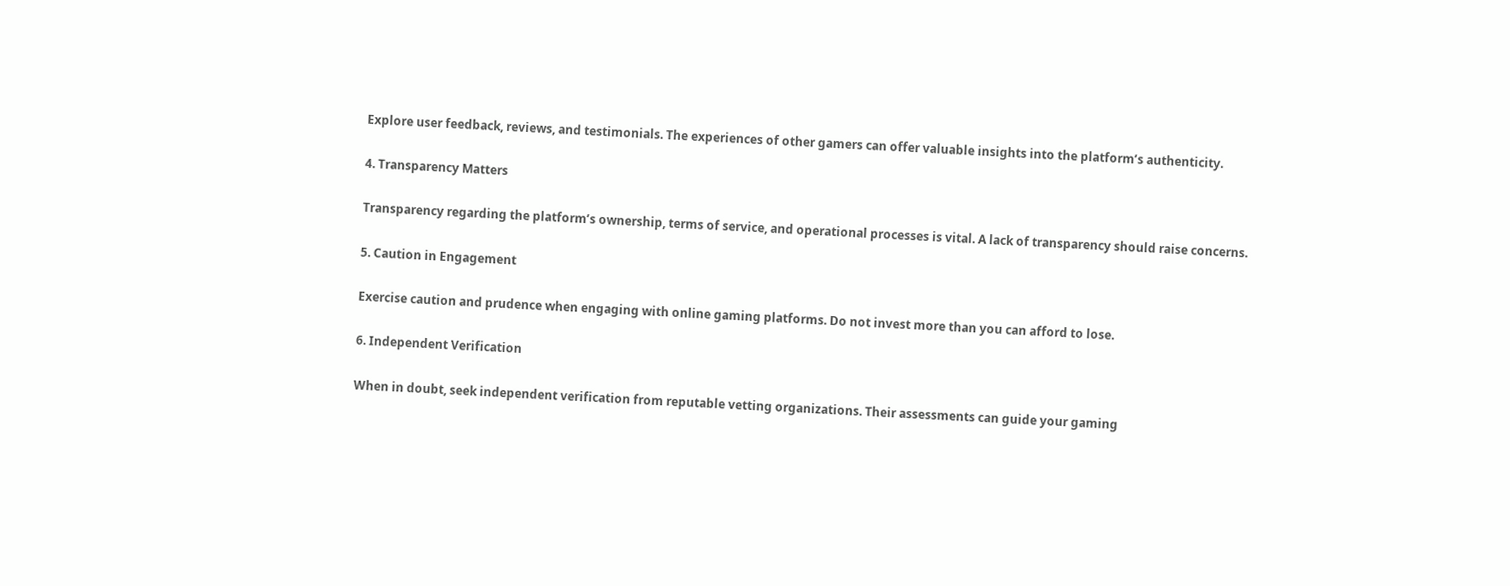Explore user feedback, reviews, and testimonials. The experiences of other gamers can offer valuable insights into the platform’s authenticity.

4. Transparency Matters

Transparency regarding the platform’s ownership, terms of service, and operational processes is vital. A lack of transparency should raise concerns.

5. Caution in Engagement

Exercise caution and prudence when engaging with online gaming platforms. Do not invest more than you can afford to lose.

6. Independent Verification

When in doubt, seek independent verification from reputable vetting organizations. Their assessments can guide your gaming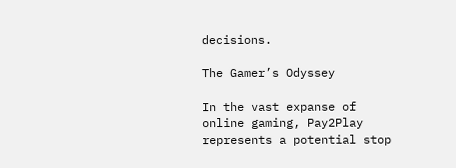decisions.

The Gamer’s Odyssey

In the vast expanse of online gaming, Pay2Play represents a potential stop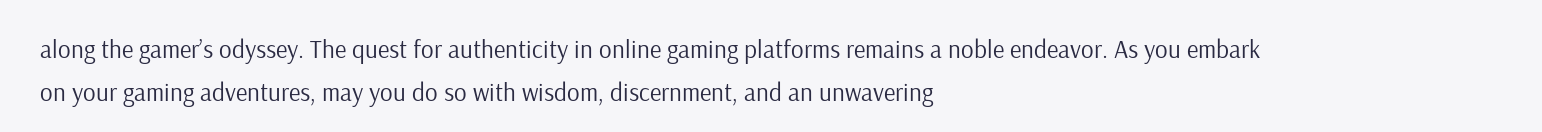along the gamer’s odyssey. The quest for authenticity in online gaming platforms remains a noble endeavor. As you embark on your gaming adventures, may you do so with wisdom, discernment, and an unwavering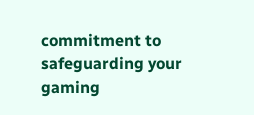commitment to safeguarding your gaming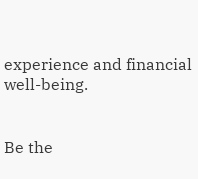experience and financial well-being.


Be the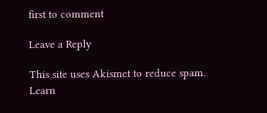first to comment

Leave a Reply

This site uses Akismet to reduce spam. Learn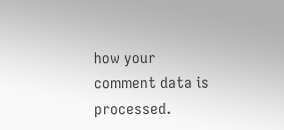how your comment data is processed.